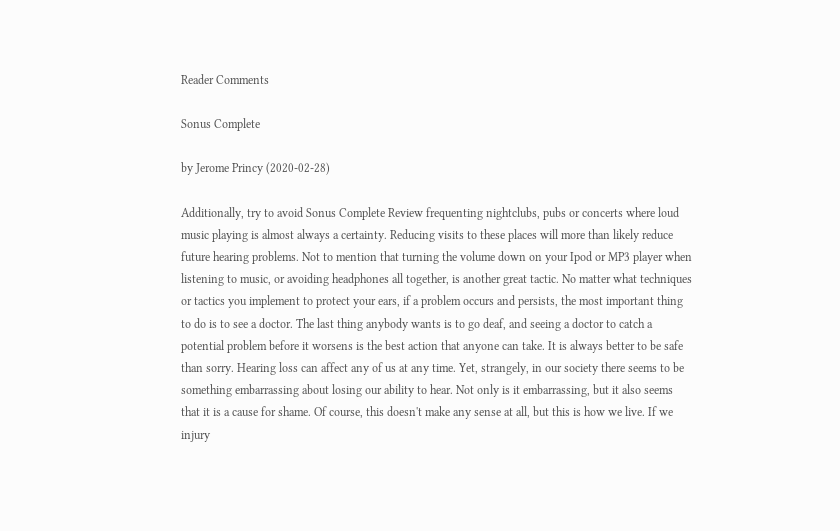Reader Comments

Sonus Complete

by Jerome Princy (2020-02-28)

Additionally, try to avoid Sonus Complete Review frequenting nightclubs, pubs or concerts where loud music playing is almost always a certainty. Reducing visits to these places will more than likely reduce future hearing problems. Not to mention that turning the volume down on your Ipod or MP3 player when listening to music, or avoiding headphones all together, is another great tactic. No matter what techniques or tactics you implement to protect your ears, if a problem occurs and persists, the most important thing to do is to see a doctor. The last thing anybody wants is to go deaf, and seeing a doctor to catch a potential problem before it worsens is the best action that anyone can take. It is always better to be safe than sorry. Hearing loss can affect any of us at any time. Yet, strangely, in our society there seems to be something embarrassing about losing our ability to hear. Not only is it embarrassing, but it also seems that it is a cause for shame. Of course, this doesn't make any sense at all, but this is how we live. If we injury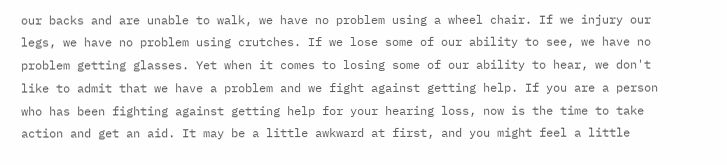our backs and are unable to walk, we have no problem using a wheel chair. If we injury our legs, we have no problem using crutches. If we lose some of our ability to see, we have no problem getting glasses. Yet when it comes to losing some of our ability to hear, we don't like to admit that we have a problem and we fight against getting help. If you are a person who has been fighting against getting help for your hearing loss, now is the time to take action and get an aid. It may be a little awkward at first, and you might feel a little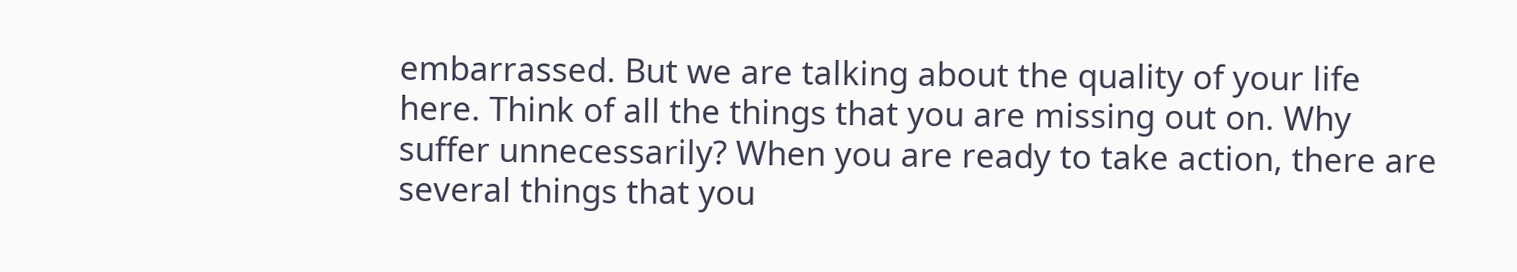embarrassed. But we are talking about the quality of your life here. Think of all the things that you are missing out on. Why suffer unnecessarily? When you are ready to take action, there are several things that you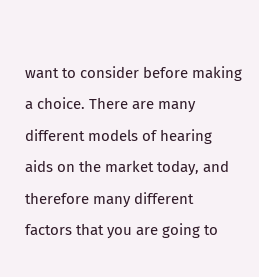want to consider before making a choice. There are many different models of hearing aids on the market today, and therefore many different factors that you are going to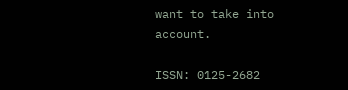want to take into account.

ISSN: 0125-2682